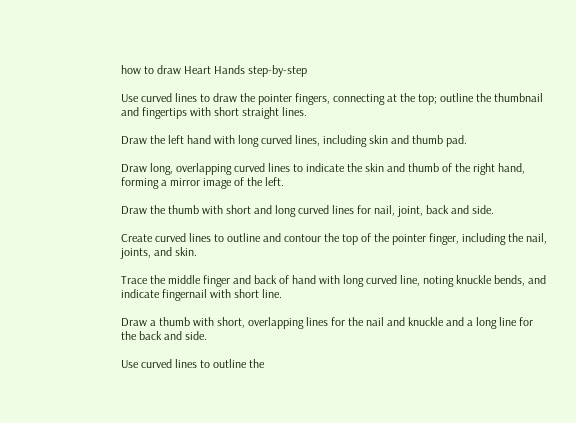how to draw Heart Hands step-by-step

Use curved lines to draw the pointer fingers, connecting at the top; outline the thumbnail and fingertips with short straight lines.

Draw the left hand with long curved lines, including skin and thumb pad.

Draw long, overlapping curved lines to indicate the skin and thumb of the right hand, forming a mirror image of the left.

Draw the thumb with short and long curved lines for nail, joint, back and side.

Create curved lines to outline and contour the top of the pointer finger, including the nail, joints, and skin.

Trace the middle finger and back of hand with long curved line, noting knuckle bends, and indicate fingernail with short line.

Draw a thumb with short, overlapping lines for the nail and knuckle and a long line for the back and side.

Use curved lines to outline the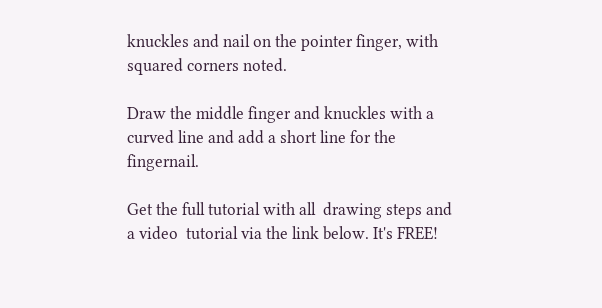knuckles and nail on the pointer finger, with squared corners noted.

Draw the middle finger and knuckles with a curved line and add a short line for the fingernail.

Get the full tutorial with all  drawing steps and a video  tutorial via the link below. It's FREE!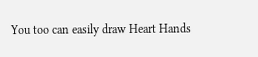You too can easily draw Heart Hands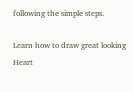following the simple steps.

Learn how to draw great looking Heart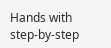Hands with step-by-step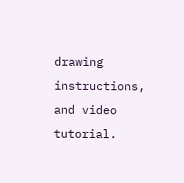drawing instructions, and video tutorial.